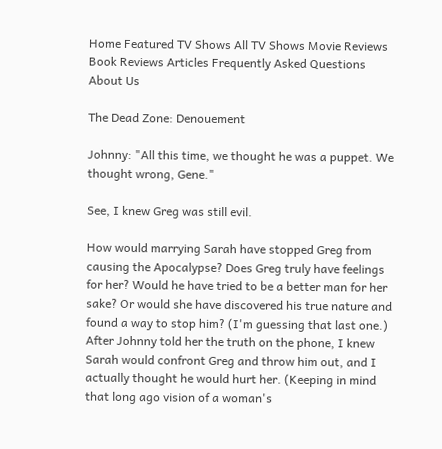Home Featured TV Shows All TV Shows Movie Reviews Book Reviews Articles Frequently Asked Questions About Us

The Dead Zone: Denouement

Johnny: "All this time, we thought he was a puppet. We thought wrong, Gene."

See, I knew Greg was still evil.

How would marrying Sarah have stopped Greg from causing the Apocalypse? Does Greg truly have feelings for her? Would he have tried to be a better man for her sake? Or would she have discovered his true nature and found a way to stop him? (I'm guessing that last one.) After Johnny told her the truth on the phone, I knew Sarah would confront Greg and throw him out, and I actually thought he would hurt her. (Keeping in mind that long ago vision of a woman's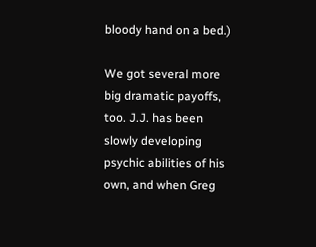bloody hand on a bed.)

We got several more big dramatic payoffs, too. J.J. has been slowly developing psychic abilities of his own, and when Greg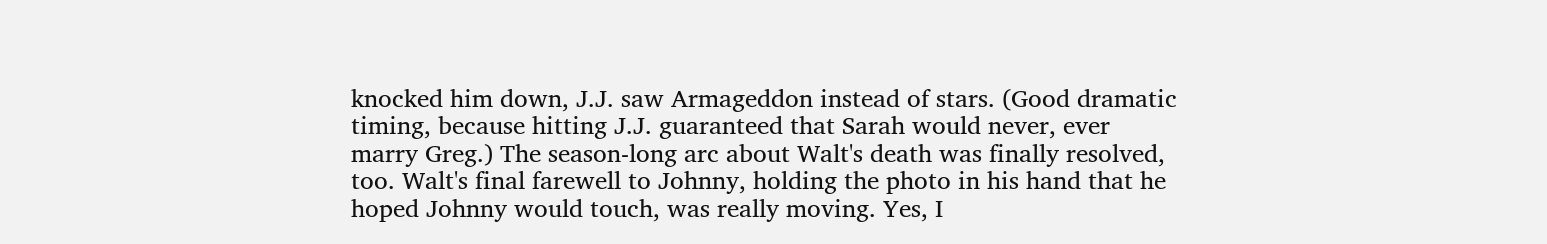knocked him down, J.J. saw Armageddon instead of stars. (Good dramatic timing, because hitting J.J. guaranteed that Sarah would never, ever marry Greg.) The season-long arc about Walt's death was finally resolved, too. Walt's final farewell to Johnny, holding the photo in his hand that he hoped Johnny would touch, was really moving. Yes, I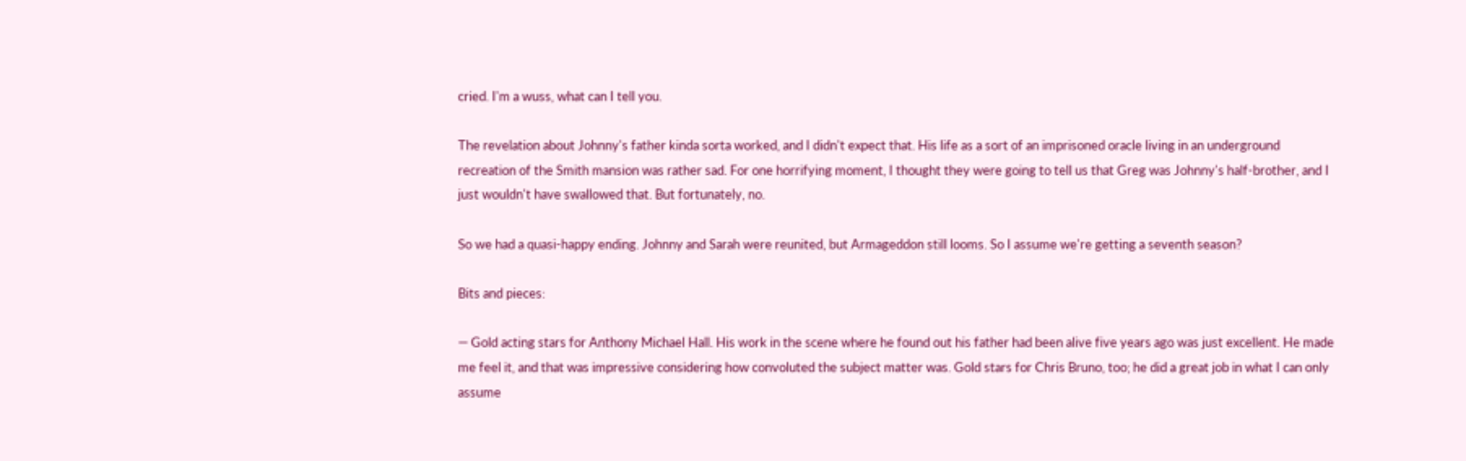cried. I'm a wuss, what can I tell you.

The revelation about Johnny's father kinda sorta worked, and I didn't expect that. His life as a sort of an imprisoned oracle living in an underground recreation of the Smith mansion was rather sad. For one horrifying moment, I thought they were going to tell us that Greg was Johnny's half-brother, and I just wouldn't have swallowed that. But fortunately, no.

So we had a quasi-happy ending. Johnny and Sarah were reunited, but Armageddon still looms. So I assume we're getting a seventh season?

Bits and pieces:

— Gold acting stars for Anthony Michael Hall. His work in the scene where he found out his father had been alive five years ago was just excellent. He made me feel it, and that was impressive considering how convoluted the subject matter was. Gold stars for Chris Bruno, too; he did a great job in what I can only assume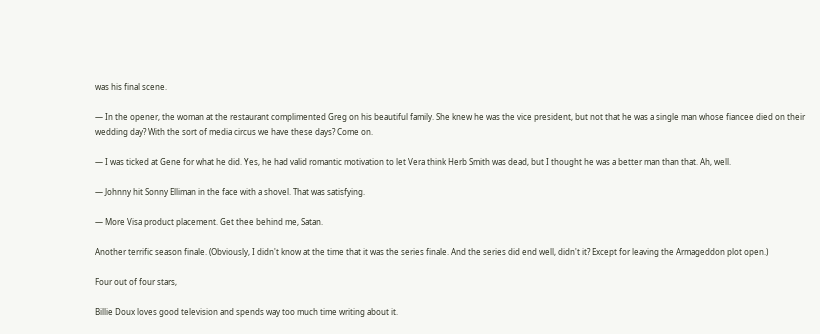was his final scene.

— In the opener, the woman at the restaurant complimented Greg on his beautiful family. She knew he was the vice president, but not that he was a single man whose fiancee died on their wedding day? With the sort of media circus we have these days? Come on.

— I was ticked at Gene for what he did. Yes, he had valid romantic motivation to let Vera think Herb Smith was dead, but I thought he was a better man than that. Ah, well.

— Johnny hit Sonny Elliman in the face with a shovel. That was satisfying.

— More Visa product placement. Get thee behind me, Satan.

Another terrific season finale. (Obviously, I didn't know at the time that it was the series finale. And the series did end well, didn't it? Except for leaving the Armageddon plot open.)

Four out of four stars,

Billie Doux loves good television and spends way too much time writing about it.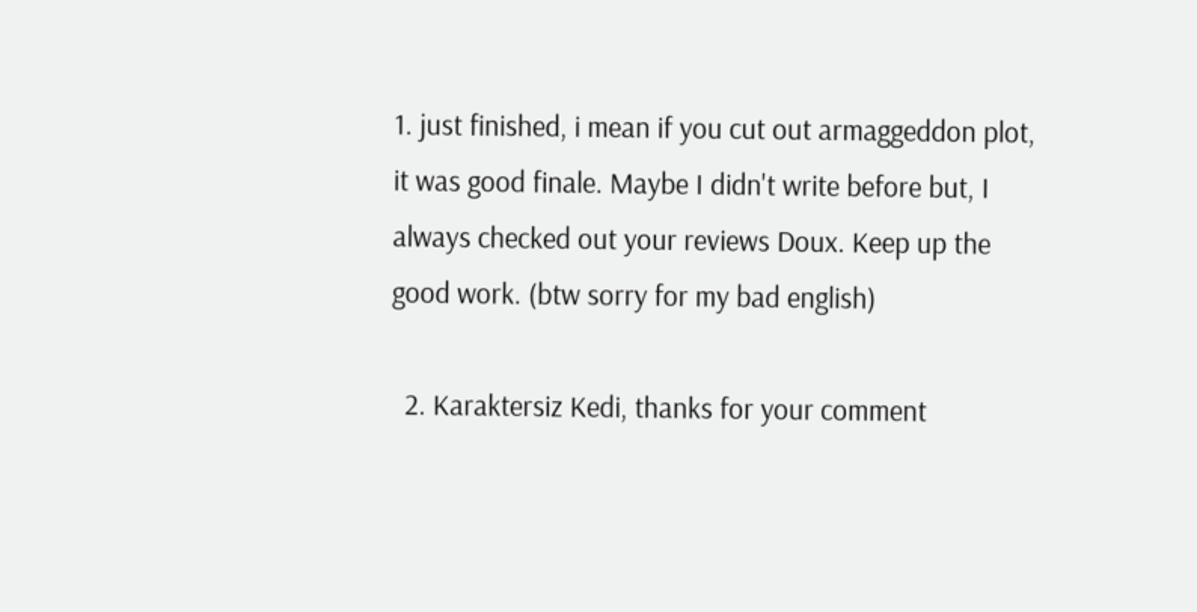1. just finished, i mean if you cut out armaggeddon plot, it was good finale. Maybe I didn't write before but, I always checked out your reviews Doux. Keep up the good work. (btw sorry for my bad english)

  2. Karaktersiz Kedi, thanks for your comment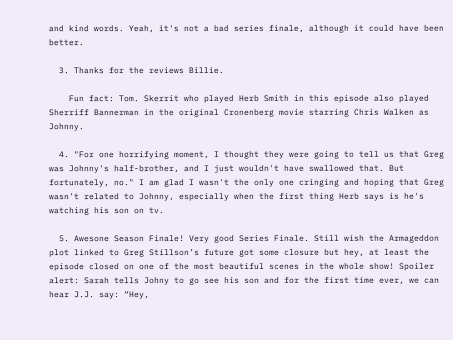and kind words. Yeah, it's not a bad series finale, although it could have been better.

  3. Thanks for the reviews Billie.

    Fun fact: Tom. Skerrit who played Herb Smith in this episode also played Sherriff Bannerman in the original Cronenberg movie starring Chris Walken as Johnny.

  4. "For one horrifying moment, I thought they were going to tell us that Greg was Johnny's half-brother, and I just wouldn't have swallowed that. But fortunately, no." I am glad I wasn't the only one cringing and hoping that Greg wasn't related to Johnny, especially when the first thing Herb says is he's watching his son on tv.

  5. Awesone Season Finale! Very good Series Finale. Still wish the Armageddon plot linked to Greg Stillson’s future got some closure but hey, at least the episode closed on one of the most beautiful scenes in the whole show! Spoiler alert: Sarah tells Johny to go see his son and for the first time ever, we can hear J.J. say: “Hey,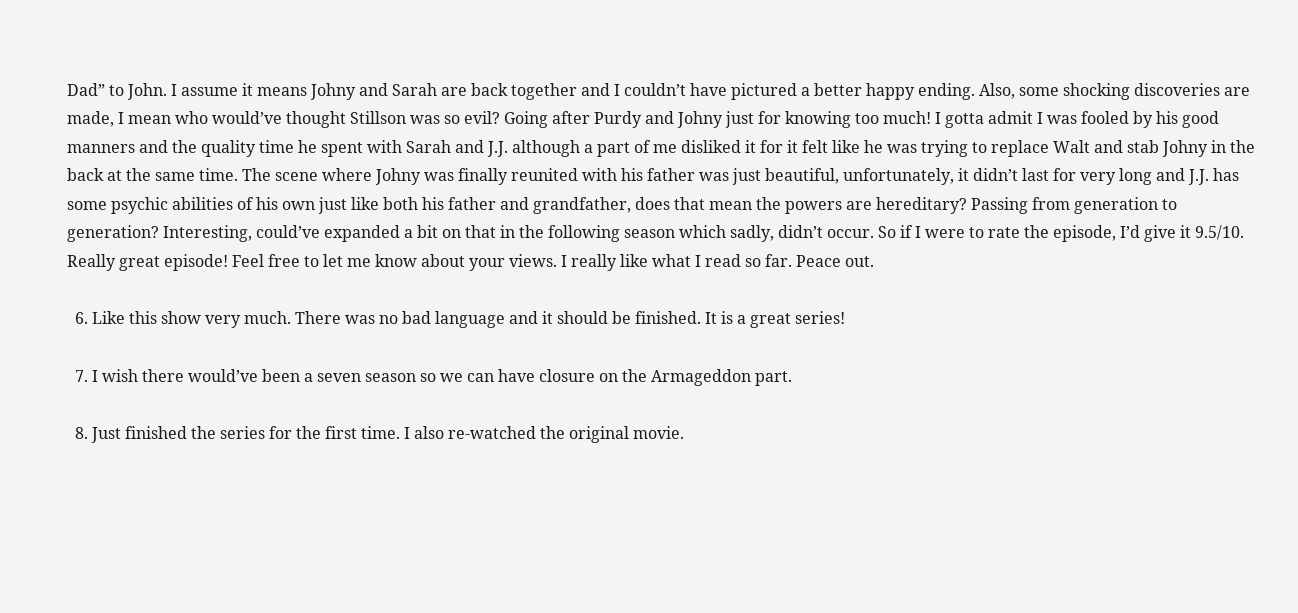Dad” to John. I assume it means Johny and Sarah are back together and I couldn’t have pictured a better happy ending. Also, some shocking discoveries are made, I mean who would’ve thought Stillson was so evil? Going after Purdy and Johny just for knowing too much! I gotta admit I was fooled by his good manners and the quality time he spent with Sarah and J.J. although a part of me disliked it for it felt like he was trying to replace Walt and stab Johny in the back at the same time. The scene where Johny was finally reunited with his father was just beautiful, unfortunately, it didn’t last for very long and J.J. has some psychic abilities of his own just like both his father and grandfather, does that mean the powers are hereditary? Passing from generation to generation? Interesting, could’ve expanded a bit on that in the following season which sadly, didn’t occur. So if I were to rate the episode, I’d give it 9.5/10. Really great episode! Feel free to let me know about your views. I really like what I read so far. Peace out.

  6. Like this show very much. There was no bad language and it should be finished. It is a great series!

  7. I wish there would’ve been a seven season so we can have closure on the Armageddon part.

  8. Just finished the series for the first time. I also re-watched the original movie.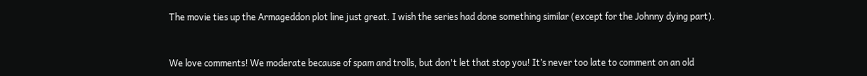The movie ties up the Armageddon plot line just great. I wish the series had done something similar (except for the Johnny dying part).


We love comments! We moderate because of spam and trolls, but don't let that stop you! It’s never too late to comment on an old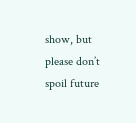show, but please don’t spoil future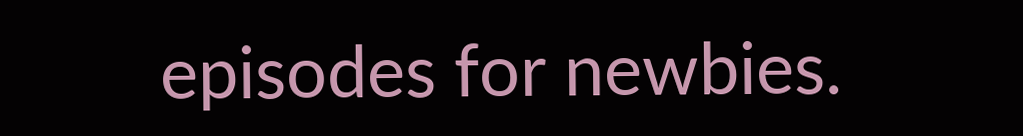episodes for newbies.